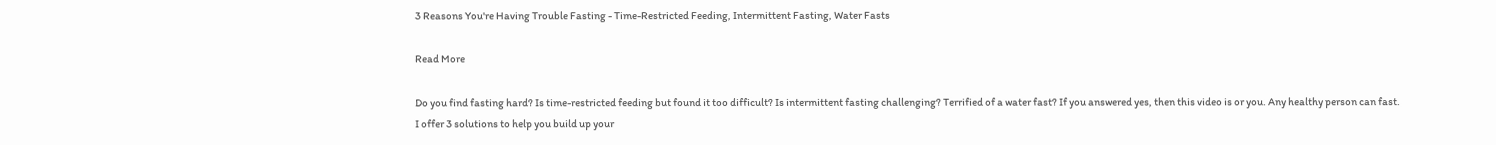3 Reasons You're Having Trouble Fasting - Time-Restricted Feeding, Intermittent Fasting, Water Fasts

Read More

Do you find fasting hard? Is time-restricted feeding but found it too difficult? Is intermittent fasting challenging? Terrified of a water fast? If you answered yes, then this video is or you. Any healthy person can fast. I offer 3 solutions to help you build up your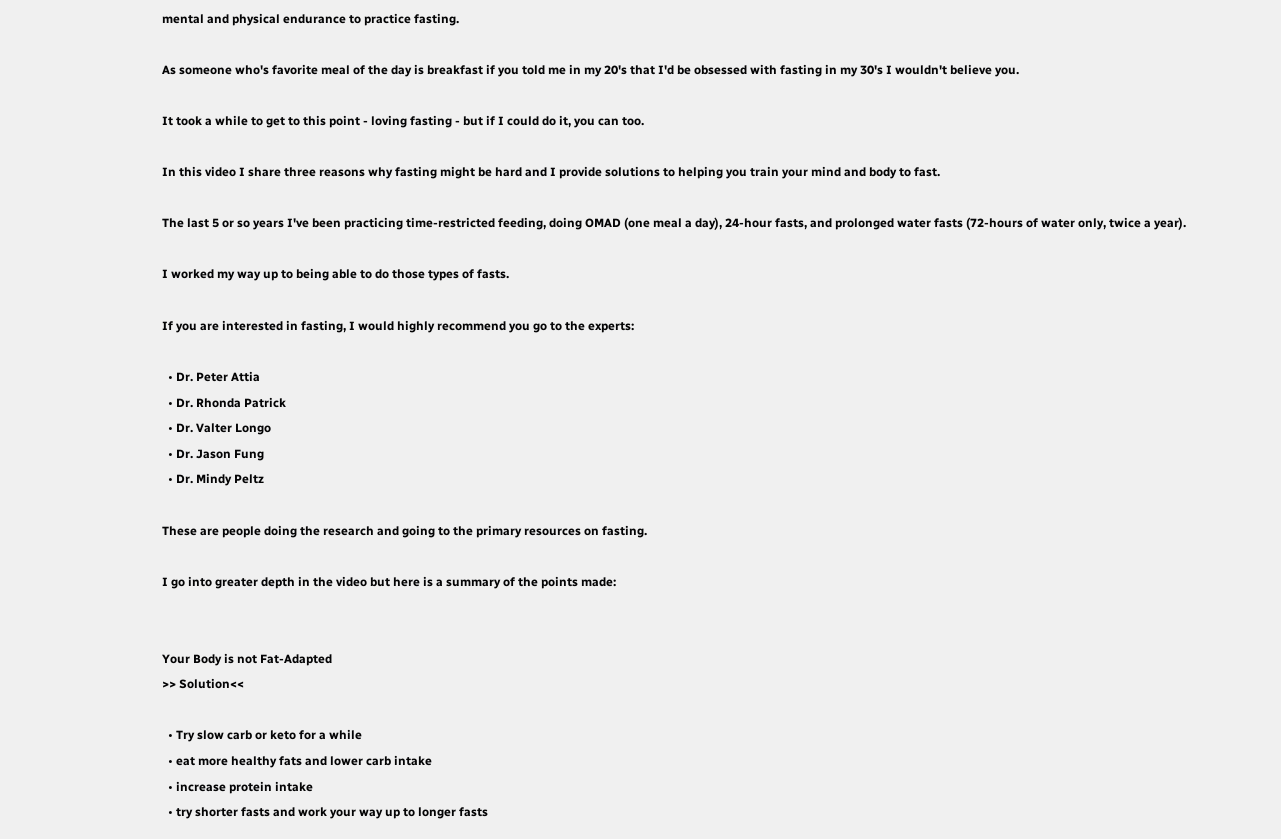mental and physical endurance to practice fasting.

As someone who's favorite meal of the day is breakfast if you told me in my 20's that I'd be obsessed with fasting in my 30's I wouldn't believe you.

It took a while to get to this point - loving fasting - but if I could do it, you can too.

In this video I share three reasons why fasting might be hard and I provide solutions to helping you train your mind and body to fast.

The last 5 or so years I've been practicing time-restricted feeding, doing OMAD (one meal a day), 24-hour fasts, and prolonged water fasts (72-hours of water only, twice a year).

I worked my way up to being able to do those types of fasts.

If you are interested in fasting, I would highly recommend you go to the experts:

  • Dr. Peter Attia
  • Dr. Rhonda Patrick
  • Dr. Valter Longo
  • Dr. Jason Fung
  • Dr. Mindy Peltz

These are people doing the research and going to the primary resources on fasting.

I go into greater depth in the video but here is a summary of the points made:


Your Body is not Fat-Adapted
>> Solution<<

  • Try slow carb or keto for a while
  • eat more healthy fats and lower carb intake
  • increase protein intake
  • try shorter fasts and work your way up to longer fasts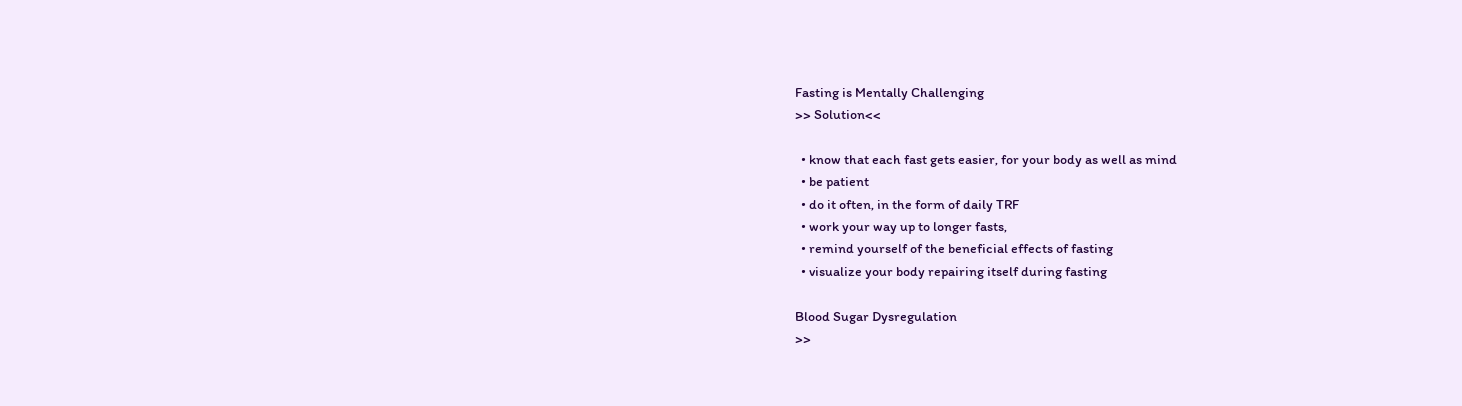Fasting is Mentally Challenging
>> Solution<<

  • know that each fast gets easier, for your body as well as mind
  • be patient
  • do it often, in the form of daily TRF
  • work your way up to longer fasts,
  • remind yourself of the beneficial effects of fasting
  • visualize your body repairing itself during fasting

Blood Sugar Dysregulation
>>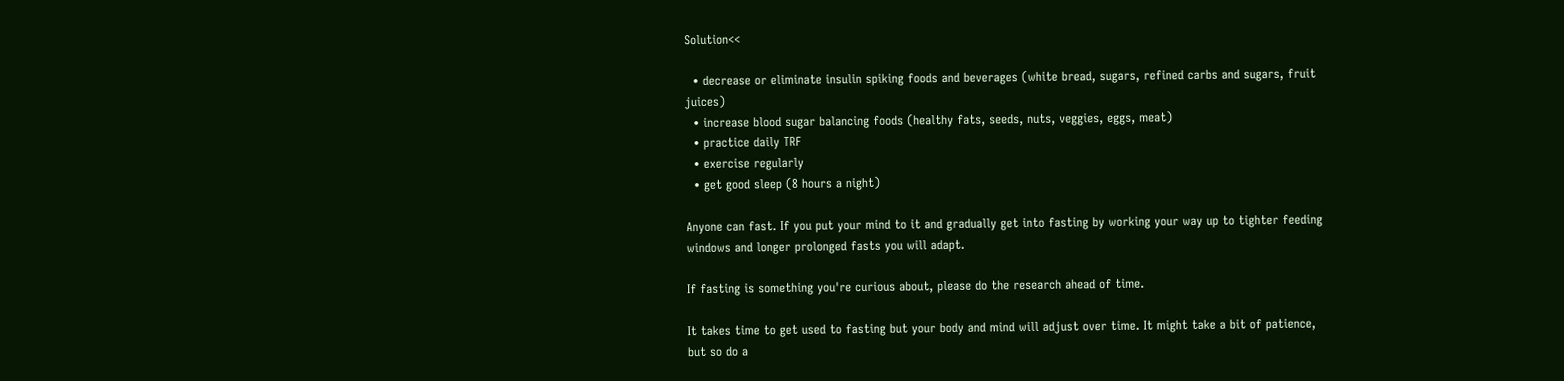Solution<<

  • decrease or eliminate insulin spiking foods and beverages (white bread, sugars, refined carbs and sugars, fruit juices)
  • increase blood sugar balancing foods (healthy fats, seeds, nuts, veggies, eggs, meat)
  • practice daily TRF
  • exercise regularly
  • get good sleep (8 hours a night)

Anyone can fast. If you put your mind to it and gradually get into fasting by working your way up to tighter feeding windows and longer prolonged fasts you will adapt.

If fasting is something you're curious about, please do the research ahead of time.

It takes time to get used to fasting but your body and mind will adjust over time. It might take a bit of patience, but so do a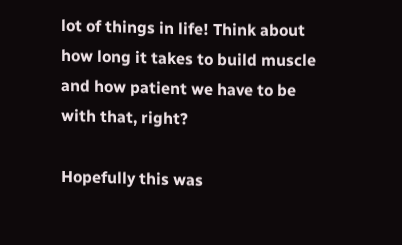lot of things in life! Think about how long it takes to build muscle and how patient we have to be with that, right?

Hopefully this was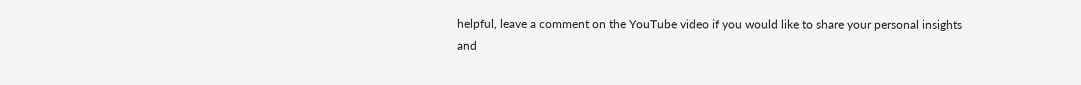helpful, leave a comment on the YouTube video if you would like to share your personal insights and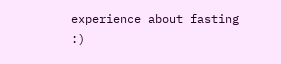experience about fasting :)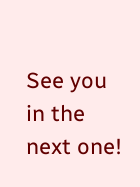See you in the next one!